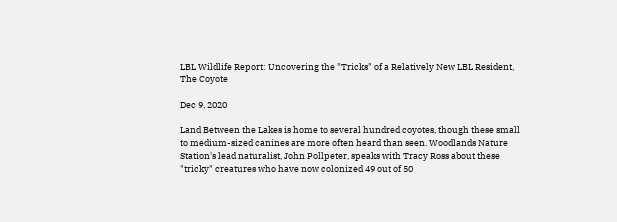LBL Wildlife Report: Uncovering the "Tricks" of a Relatively New LBL Resident, The Coyote

Dec 9, 2020

Land Between the Lakes is home to several hundred coyotes, though these small to medium-sized canines are more often heard than seen. Woodlands Nature Station's lead naturalist, John Pollpeter, speaks with Tracy Ross about these "tricky" creatures who have now colonized 49 out of 50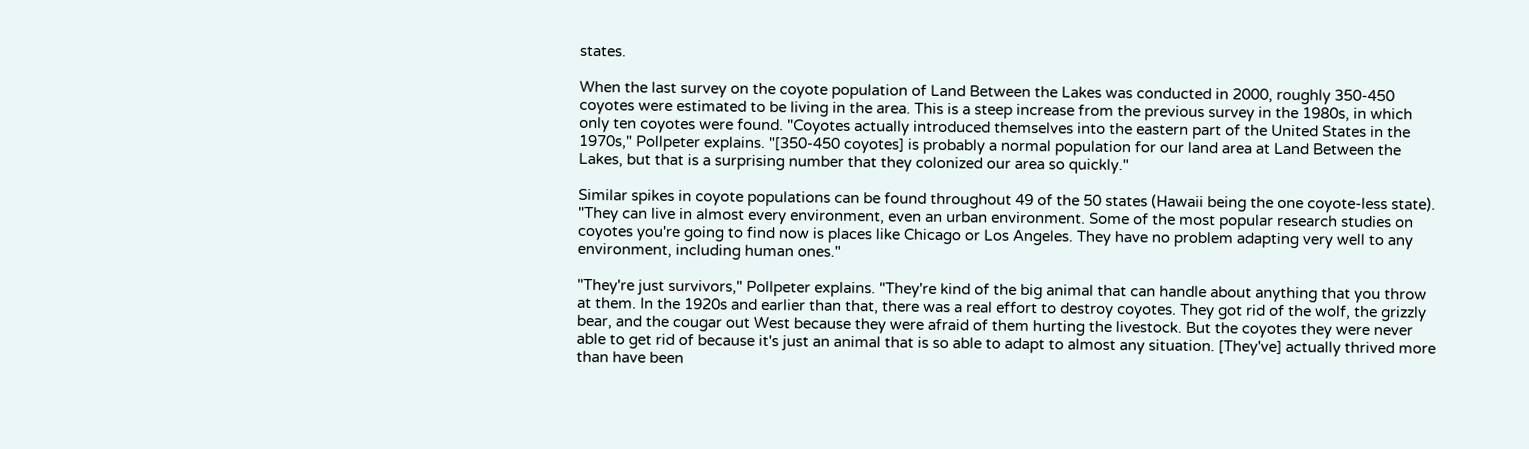states.

When the last survey on the coyote population of Land Between the Lakes was conducted in 2000, roughly 350-450 coyotes were estimated to be living in the area. This is a steep increase from the previous survey in the 1980s, in which only ten coyotes were found. "Coyotes actually introduced themselves into the eastern part of the United States in the 1970s," Pollpeter explains. "[350-450 coyotes] is probably a normal population for our land area at Land Between the Lakes, but that is a surprising number that they colonized our area so quickly."

Similar spikes in coyote populations can be found throughout 49 of the 50 states (Hawaii being the one coyote-less state). "They can live in almost every environment, even an urban environment. Some of the most popular research studies on coyotes you're going to find now is places like Chicago or Los Angeles. They have no problem adapting very well to any environment, including human ones."

"They're just survivors," Pollpeter explains. "They're kind of the big animal that can handle about anything that you throw at them. In the 1920s and earlier than that, there was a real effort to destroy coyotes. They got rid of the wolf, the grizzly bear, and the cougar out West because they were afraid of them hurting the livestock. But the coyotes they were never able to get rid of because it's just an animal that is so able to adapt to almost any situation. [They've] actually thrived more than have been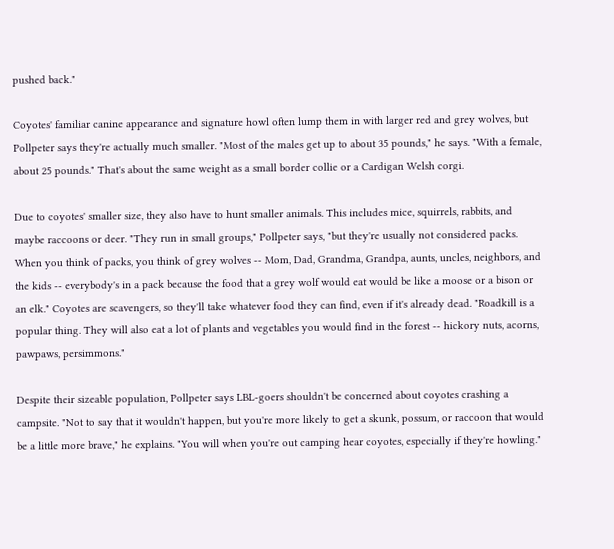pushed back."

Coyotes' familiar canine appearance and signature howl often lump them in with larger red and grey wolves, but Pollpeter says they're actually much smaller. "Most of the males get up to about 35 pounds," he says. "With a female, about 25 pounds." That's about the same weight as a small border collie or a Cardigan Welsh corgi.

Due to coyotes' smaller size, they also have to hunt smaller animals. This includes mice, squirrels, rabbits, and maybe raccoons or deer. "They run in small groups," Pollpeter says, "but they're usually not considered packs. When you think of packs, you think of grey wolves -- Mom, Dad, Grandma, Grandpa, aunts, uncles, neighbors, and the kids -- everybody's in a pack because the food that a grey wolf would eat would be like a moose or a bison or an elk." Coyotes are scavengers, so they'll take whatever food they can find, even if it's already dead. "Roadkill is a popular thing. They will also eat a lot of plants and vegetables you would find in the forest -- hickory nuts, acorns, pawpaws, persimmons."

Despite their sizeable population, Pollpeter says LBL-goers shouldn't be concerned about coyotes crashing a campsite. "Not to say that it wouldn't happen, but you're more likely to get a skunk, possum, or raccoon that would be a little more brave," he explains. "You will when you're out camping hear coyotes, especially if they're howling."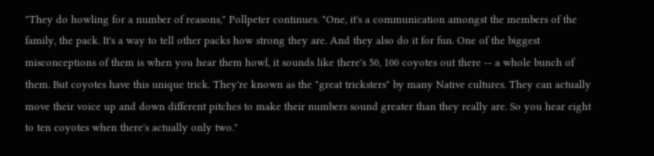"They do howling for a number of reasons," Pollpeter continues. "One, it's a communication amongst the members of the family, the pack. It's a way to tell other packs how strong they are. And they also do it for fun. One of the biggest misconceptions of them is when you hear them howl, it sounds like there's 50, 100 coyotes out there -- a whole bunch of them. But coyotes have this unique trick. They're known as the "great tricksters" by many Native cultures. They can actually move their voice up and down different pitches to make their numbers sound greater than they really are. So you hear eight to ten coyotes when there's actually only two."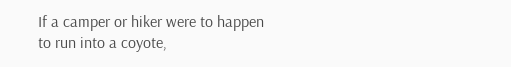If a camper or hiker were to happen to run into a coyote,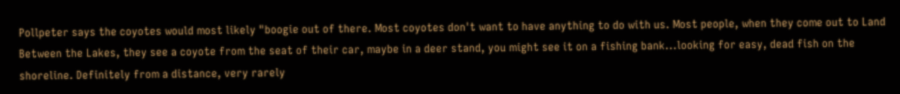Pollpeter says the coyotes would most likely "boogie out of there. Most coyotes don't want to have anything to do with us. Most people, when they come out to Land Between the Lakes, they see a coyote from the seat of their car, maybe in a deer stand, you might see it on a fishing bank...looking for easy, dead fish on the shoreline. Definitely from a distance, very rarely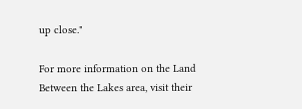up close."

For more information on the Land Between the Lakes area, visit their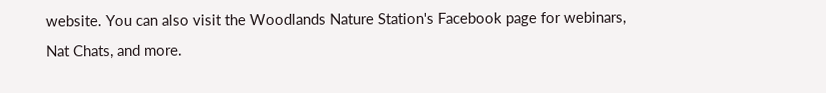website. You can also visit the Woodlands Nature Station's Facebook page for webinars, Nat Chats, and more.